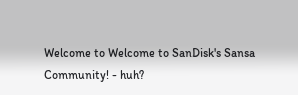Welcome to Welcome to SanDisk's Sansa Community! - huh?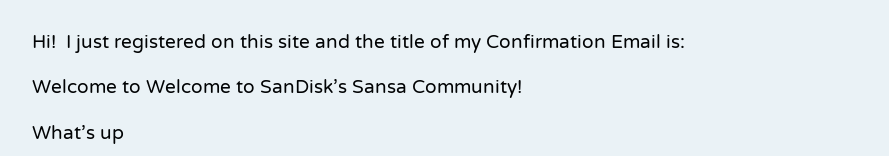Hi!  I just registered on this site and the title of my Confirmation Email is:

Welcome to Welcome to SanDisk’s Sansa Community!

What’s up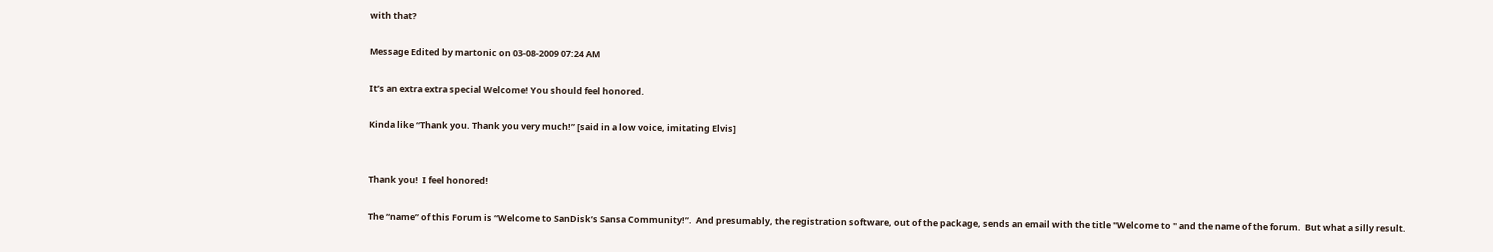with that?

Message Edited by martonic on 03-08-2009 07:24 AM

It’s an extra extra special Welcome! You should feel honored.

Kinda like “Thank you. Thank you very much!” [said in a low voice, imitating Elvis]


Thank you!  I feel honored!

The “name” of this Forum is “Welcome to SanDisk’s Sansa Community!”.  And presumably, the registration software, out of the package, sends an email with the title "Welcome to " and the name of the forum.  But what a silly result.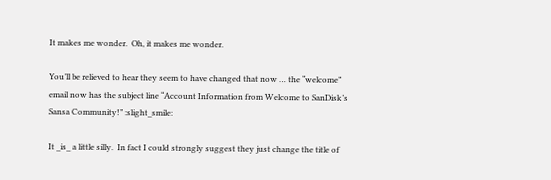It makes me wonder.  Oh, it makes me wonder.

You’ll be relieved to hear they seem to have changed that now … the “welcome” email now has the subject line “Account Information from Welcome to SanDisk’s Sansa Community!” :slight_smile:

It _is_ a little silly.  In fact I could strongly suggest they just change the title of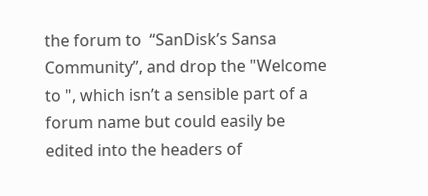the forum to  “SanDisk’s Sansa Community”, and drop the "Welcome to ", which isn’t a sensible part of a forum name but could easily be edited into the headers of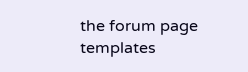the forum page templates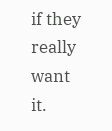if they really want it.